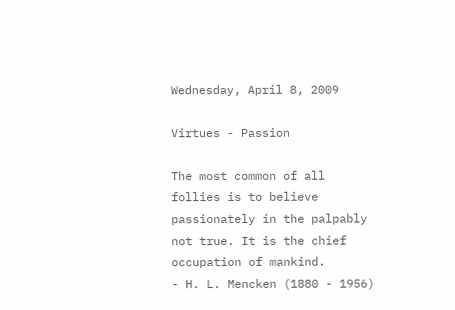Wednesday, April 8, 2009

Virtues - Passion

The most common of all follies is to believe passionately in the palpably not true. It is the chief occupation of mankind.
- H. L. Mencken (1880 - 1956)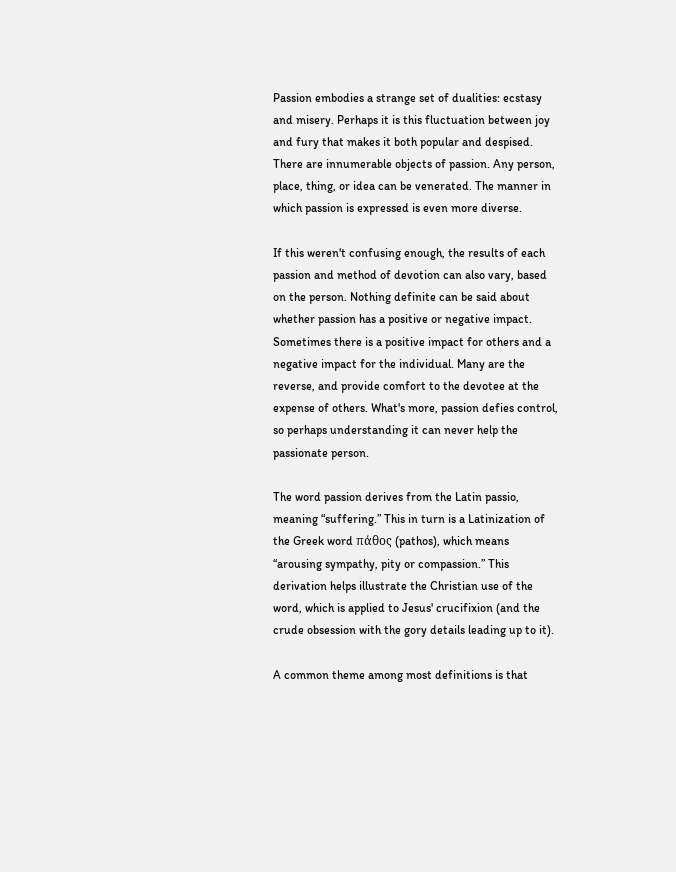Passion embodies a strange set of dualities: ecstasy and misery. Perhaps it is this fluctuation between joy and fury that makes it both popular and despised. There are innumerable objects of passion. Any person, place, thing, or idea can be venerated. The manner in which passion is expressed is even more diverse.

If this weren't confusing enough, the results of each passion and method of devotion can also vary, based on the person. Nothing definite can be said about whether passion has a positive or negative impact. Sometimes there is a positive impact for others and a negative impact for the individual. Many are the reverse, and provide comfort to the devotee at the expense of others. What's more, passion defies control, so perhaps understanding it can never help the passionate person.

The word passion derives from the Latin passio, meaning “suffering.” This in turn is a Latinization of the Greek word πάθος (pathos), which means “arousing sympathy, pity or compassion.” This derivation helps illustrate the Christian use of the word, which is applied to Jesus' crucifixion (and the crude obsession with the gory details leading up to it).

A common theme among most definitions is that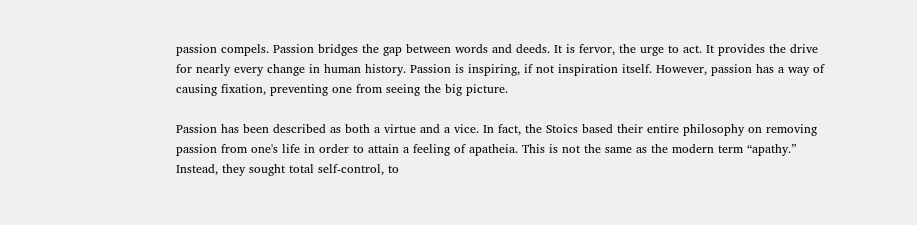passion compels. Passion bridges the gap between words and deeds. It is fervor, the urge to act. It provides the drive for nearly every change in human history. Passion is inspiring, if not inspiration itself. However, passion has a way of causing fixation, preventing one from seeing the big picture.

Passion has been described as both a virtue and a vice. In fact, the Stoics based their entire philosophy on removing passion from one's life in order to attain a feeling of apatheia. This is not the same as the modern term “apathy.” Instead, they sought total self-control, to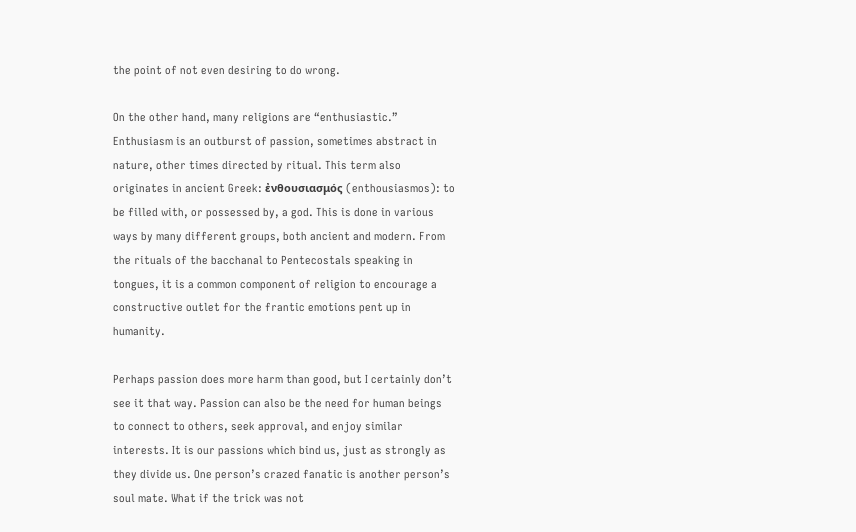the point of not even desiring to do wrong.

On the other hand, many religions are “enthusiastic.” Enthusiasm is an outburst of passion, sometimes abstract in nature, other times directed by ritual. This term also originates in ancient Greek: ἐνθουσιασμός (enthousiasmos): to be filled with, or possessed by, a god. This is done in various ways by many different groups, both ancient and modern. From the rituals of the bacchanal to Pentecostals speaking in tongues, it is a common component of religion to encourage a constructive outlet for the frantic emotions pent up in humanity.

Perhaps passion does more harm than good, but I certainly don’t see it that way. Passion can also be the need for human beings to connect to others, seek approval, and enjoy similar interests. It is our passions which bind us, just as strongly as they divide us. One person’s crazed fanatic is another person’s soul mate. What if the trick was not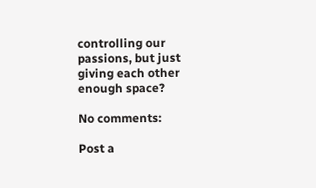controlling our passions, but just giving each other enough space?

No comments:

Post a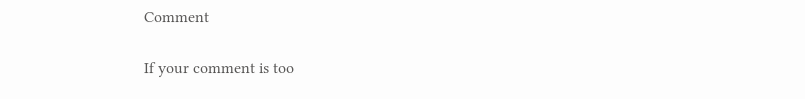Comment

If your comment is too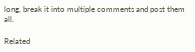long, break it into multiple comments and post them all.

Related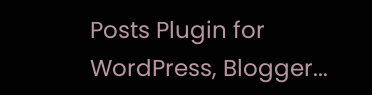Posts Plugin for WordPress, Blogger...